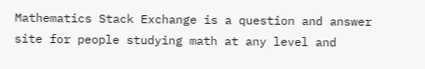Mathematics Stack Exchange is a question and answer site for people studying math at any level and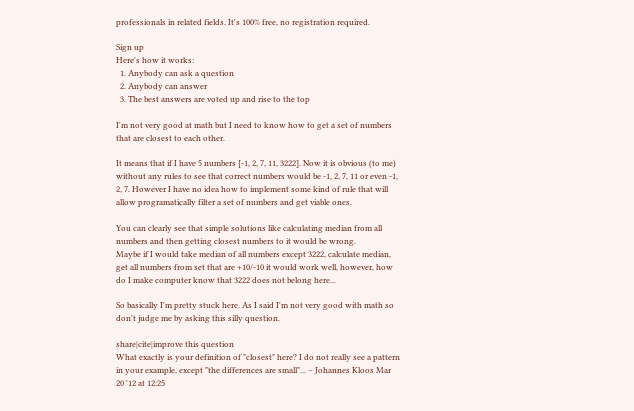professionals in related fields. It's 100% free, no registration required.

Sign up
Here's how it works:
  1. Anybody can ask a question
  2. Anybody can answer
  3. The best answers are voted up and rise to the top

I'm not very good at math but I need to know how to get a set of numbers that are closest to each other.

It means that if I have 5 numbers [-1, 2, 7, 11, 3222]. Now it is obvious (to me) without any rules to see that correct numbers would be -1, 2, 7, 11 or even -1, 2, 7. However I have no idea how to implement some kind of rule that will allow programatically filter a set of numbers and get viable ones.

You can clearly see that simple solutions like calculating median from all numbers and then getting closest numbers to it would be wrong.
Maybe if I would take median of all numbers except 3222, calculate median, get all numbers from set that are +10/-10 it would work well, however, how do I make computer know that 3222 does not belong here...

So basically I'm pretty stuck here. As I said I'm not very good with math so don't judge me by asking this silly question.

share|cite|improve this question
What exactly is your definition of "closest" here? I do not really see a pattern in your example, except "the differences are small"... – Johannes Kloos Mar 20 '12 at 12:25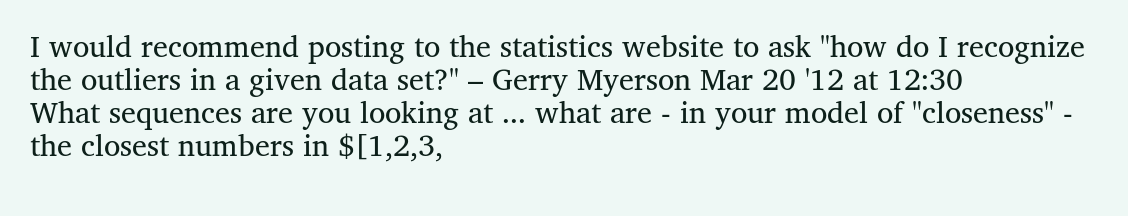I would recommend posting to the statistics website to ask "how do I recognize the outliers in a given data set?" – Gerry Myerson Mar 20 '12 at 12:30
What sequences are you looking at ... what are - in your model of "closeness" - the closest numbers in $[1,2,3,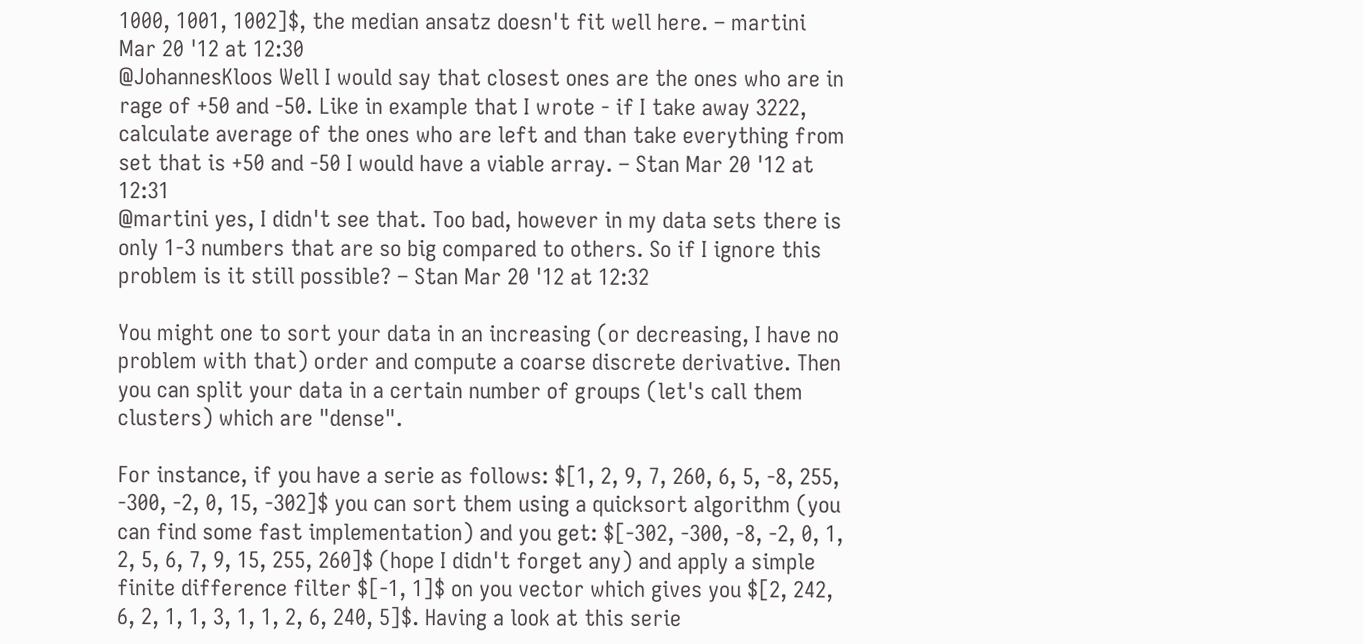1000, 1001, 1002]$, the median ansatz doesn't fit well here. – martini Mar 20 '12 at 12:30
@JohannesKloos Well I would say that closest ones are the ones who are in rage of +50 and -50. Like in example that I wrote - if I take away 3222, calculate average of the ones who are left and than take everything from set that is +50 and -50 I would have a viable array. – Stan Mar 20 '12 at 12:31
@martini yes, I didn't see that. Too bad, however in my data sets there is only 1-3 numbers that are so big compared to others. So if I ignore this problem is it still possible? – Stan Mar 20 '12 at 12:32

You might one to sort your data in an increasing (or decreasing, I have no problem with that) order and compute a coarse discrete derivative. Then you can split your data in a certain number of groups (let's call them clusters) which are "dense".

For instance, if you have a serie as follows: $[1, 2, 9, 7, 260, 6, 5, -8, 255, -300, -2, 0, 15, -302]$ you can sort them using a quicksort algorithm (you can find some fast implementation) and you get: $[-302, -300, -8, -2, 0, 1, 2, 5, 6, 7, 9, 15, 255, 260]$ (hope I didn't forget any) and apply a simple finite difference filter $[-1, 1]$ on you vector which gives you $[2, 242, 6, 2, 1, 1, 3, 1, 1, 2, 6, 240, 5]$. Having a look at this serie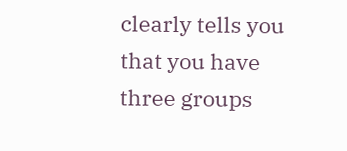clearly tells you that you have three groups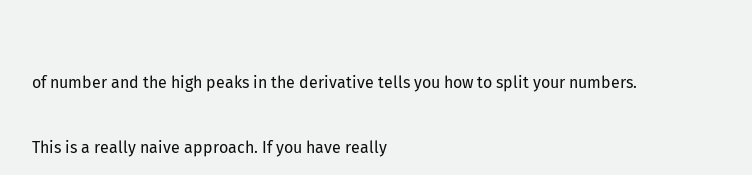of number and the high peaks in the derivative tells you how to split your numbers.

This is a really naive approach. If you have really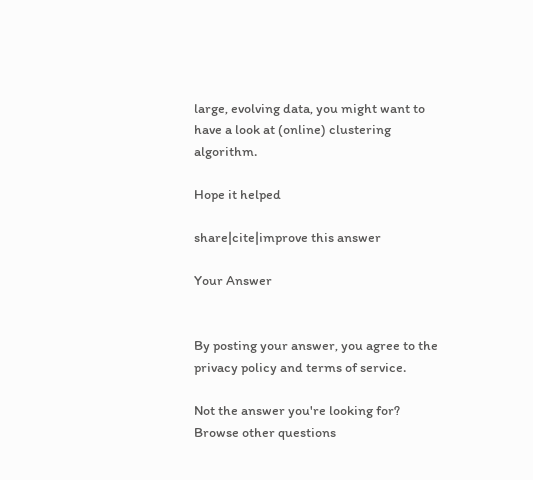large, evolving data, you might want to have a look at (online) clustering algorithm.

Hope it helped

share|cite|improve this answer

Your Answer


By posting your answer, you agree to the privacy policy and terms of service.

Not the answer you're looking for? Browse other questions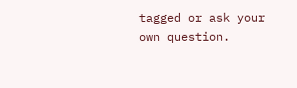tagged or ask your own question.